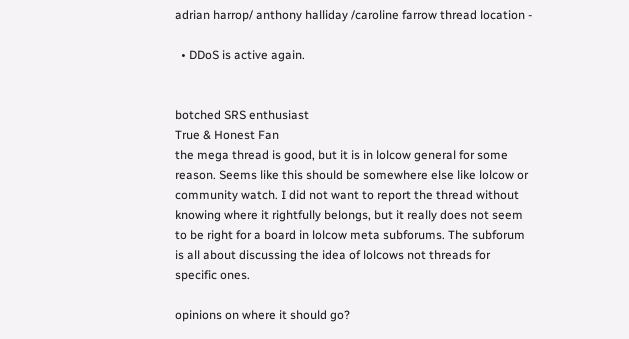adrian harrop/ anthony halliday /caroline farrow thread location -

  • DDoS is active again.


botched SRS enthusiast
True & Honest Fan
the mega thread is good, but it is in lolcow general for some reason. Seems like this should be somewhere else like lolcow or community watch. I did not want to report the thread without knowing where it rightfully belongs, but it really does not seem to be right for a board in lolcow meta subforums. The subforum is all about discussing the idea of lolcows not threads for specific ones.

opinions on where it should go?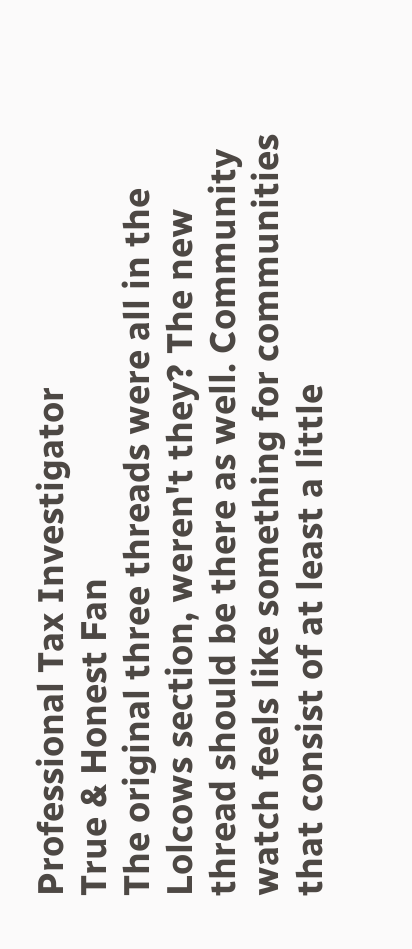Professional Tax Investigator
True & Honest Fan
The original three threads were all in the Lolcows section, weren't they? The new thread should be there as well. Community watch feels like something for communities that consist of at least a little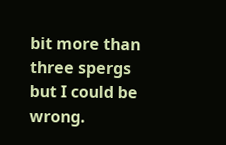bit more than three spergs but I could be wrong.